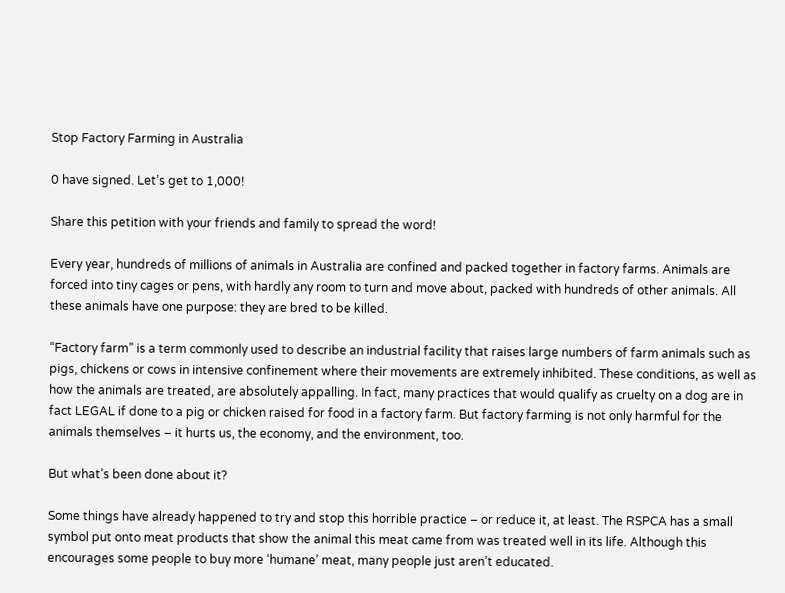Stop Factory Farming in Australia

0 have signed. Let’s get to 1,000!

Share this petition with your friends and family to spread the word!

Every year, hundreds of millions of animals in Australia are confined and packed together in factory farms. Animals are forced into tiny cages or pens, with hardly any room to turn and move about, packed with hundreds of other animals. All these animals have one purpose: they are bred to be killed.

“Factory farm” is a term commonly used to describe an industrial facility that raises large numbers of farm animals such as pigs, chickens or cows in intensive confinement where their movements are extremely inhibited. These conditions, as well as how the animals are treated, are absolutely appalling. In fact, many practices that would qualify as cruelty on a dog are in fact LEGAL if done to a pig or chicken raised for food in a factory farm. But factory farming is not only harmful for the animals themselves – it hurts us, the economy, and the environment, too.

But what’s been done about it?

Some things have already happened to try and stop this horrible practice – or reduce it, at least. The RSPCA has a small symbol put onto meat products that show the animal this meat came from was treated well in its life. Although this encourages some people to buy more ‘humane’ meat, many people just aren’t educated.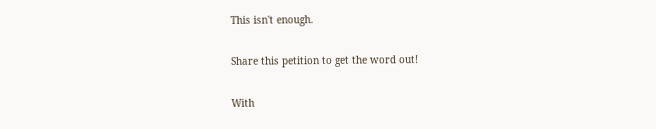This isn't enough.

Share this petition to get the word out!

With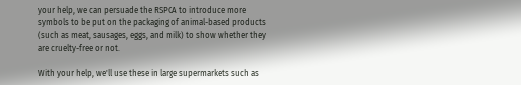your help, we can persuade the RSPCA to introduce more symbols to be put on the packaging of animal-based products (such as meat, sausages, eggs, and milk) to show whether they are cruelty-free or not.

With your help, we'll use these in large supermarkets such as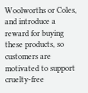Woolworths or Coles, and introduce a reward for buying these products, so customers are motivated to support cruelty-free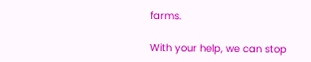farms.

With your help, we can stop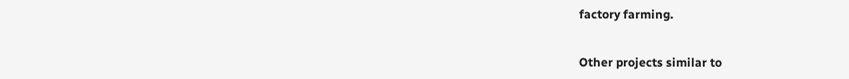factory farming.


Other projects similar to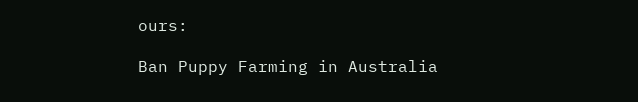ours:

Ban Puppy Farming in Australia